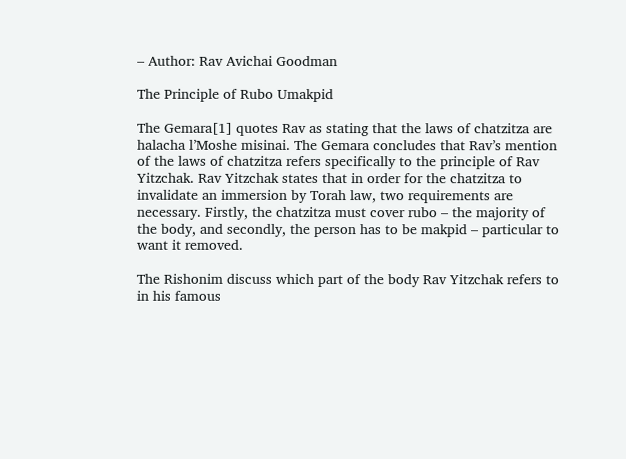– Author: Rav Avichai Goodman

The Principle of Rubo Umakpid

The Gemara[1] quotes Rav as stating that the laws of chatzitza are halacha l’Moshe misinai. The Gemara concludes that Rav’s mention of the laws of chatzitza refers specifically to the principle of Rav Yitzchak. Rav Yitzchak states that in order for the chatzitza to invalidate an immersion by Torah law, two requirements are necessary. Firstly, the chatzitza must cover rubo – the majority of the body, and secondly, the person has to be makpid – particular to want it removed.

The Rishonim discuss which part of the body Rav Yitzchak refers to in his famous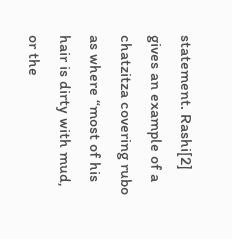statement. Rashi[2] gives an example of a chatzitza covering rubo as where “most of his hair is dirty with mud, or the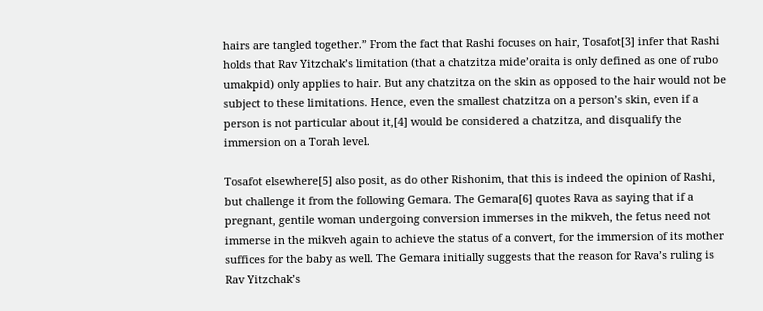hairs are tangled together.” From the fact that Rashi focuses on hair, Tosafot[3] infer that Rashi holds that Rav Yitzchak’s limitation (that a chatzitza mide’oraita is only defined as one of rubo umakpid) only applies to hair. But any chatzitza on the skin as opposed to the hair would not be subject to these limitations. Hence, even the smallest chatzitza on a person’s skin, even if a person is not particular about it,[4] would be considered a chatzitza, and disqualify the immersion on a Torah level.

Tosafot elsewhere[5] also posit, as do other Rishonim, that this is indeed the opinion of Rashi, but challenge it from the following Gemara. The Gemara[6] quotes Rava as saying that if a pregnant, gentile woman undergoing conversion immerses in the mikveh, the fetus need not immerse in the mikveh again to achieve the status of a convert, for the immersion of its mother suffices for the baby as well. The Gemara initially suggests that the reason for Rava’s ruling is Rav Yitzchak’s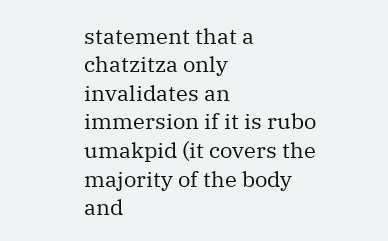statement that a chatzitza only invalidates an immersion if it is rubo umakpid (it covers the majority of the body and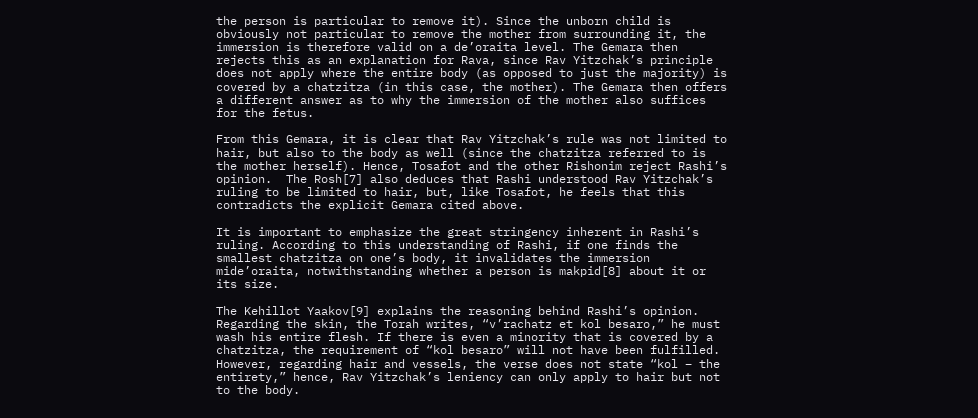the person is particular to remove it). Since the unborn child is obviously not particular to remove the mother from surrounding it, the immersion is therefore valid on a de’oraita level. The Gemara then rejects this as an explanation for Rava, since Rav Yitzchak’s principle does not apply where the entire body (as opposed to just the majority) is covered by a chatzitza (in this case, the mother). The Gemara then offers a different answer as to why the immersion of the mother also suffices for the fetus.

From this Gemara, it is clear that Rav Yitzchak’s rule was not limited to hair, but also to the body as well (since the chatzitza referred to is the mother herself). Hence, Tosafot and the other Rishonim reject Rashi’s opinion.  The Rosh[7] also deduces that Rashi understood Rav Yitzchak’s ruling to be limited to hair, but, like Tosafot, he feels that this contradicts the explicit Gemara cited above.

It is important to emphasize the great stringency inherent in Rashi’s ruling. According to this understanding of Rashi, if one finds the smallest chatzitza on one’s body, it invalidates the immersion mide’oraita, notwithstanding whether a person is makpid[8] about it or its size.

The Kehillot Yaakov[9] explains the reasoning behind Rashi’s opinion. Regarding the skin, the Torah writes, “v’rachatz et kol besaro,” he must wash his entire flesh. If there is even a minority that is covered by a chatzitza, the requirement of “kol besaro” will not have been fulfilled. However, regarding hair and vessels, the verse does not state “kol – the entirety,” hence, Rav Yitzchak’s leniency can only apply to hair but not to the body.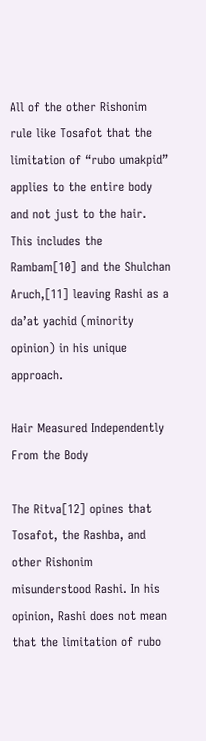All of the other Rishonim rule like Tosafot that the limitation of “rubo umakpid” applies to the entire body and not just to the hair. This includes the Rambam[10] and the Shulchan Aruch,[11] leaving Rashi as a da’at yachid (minority opinion) in his unique approach.

Hair Measured Independently From the Body

The Ritva[12] opines that Tosafot, the Rashba, and other Rishonim misunderstood Rashi. In his opinion, Rashi does not mean that the limitation of rubo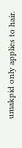umakpid only applies to hair.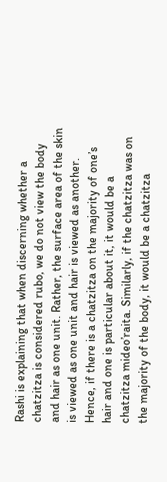Rashi is explaining that when discerning whether a chatzitza is considered rubo, we do not view the body and hair as one unit. Rather, the surface area of the skin is viewed as one unit and hair is viewed as another. Hence, if there is a chatzitza on the majority of one’s hair and one is particular about it, it would be a chatzitza mideo’raita. Similarly, if the chatzitza was on the majority of the body, it would be a chatzitza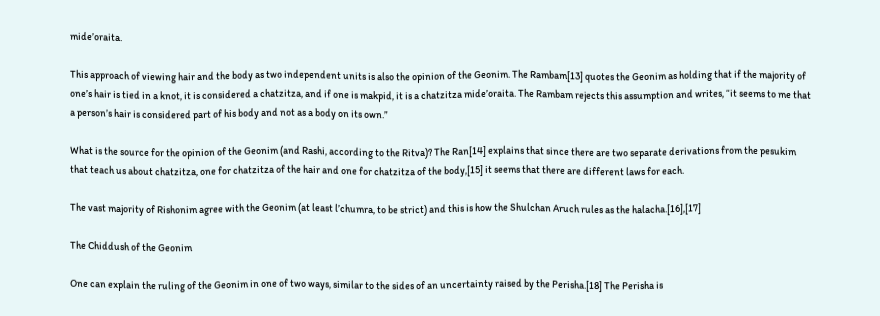mide’oraita.

This approach of viewing hair and the body as two independent units is also the opinion of the Geonim. The Rambam[13] quotes the Geonim as holding that if the majority of one’s hair is tied in a knot, it is considered a chatzitza, and if one is makpid, it is a chatzitza mide’oraita. The Rambam rejects this assumption and writes, “it seems to me that a person’s hair is considered part of his body and not as a body on its own.”

What is the source for the opinion of the Geonim (and Rashi, according to the Ritva)? The Ran[14] explains that since there are two separate derivations from the pesukim that teach us about chatzitza, one for chatzitza of the hair and one for chatzitza of the body,[15] it seems that there are different laws for each.

The vast majority of Rishonim agree with the Geonim (at least l’chumra, to be strict) and this is how the Shulchan Aruch rules as the halacha.[16],[17]

The Chiddush of the Geonim

One can explain the ruling of the Geonim in one of two ways, similar to the sides of an uncertainty raised by the Perisha.[18] The Perisha is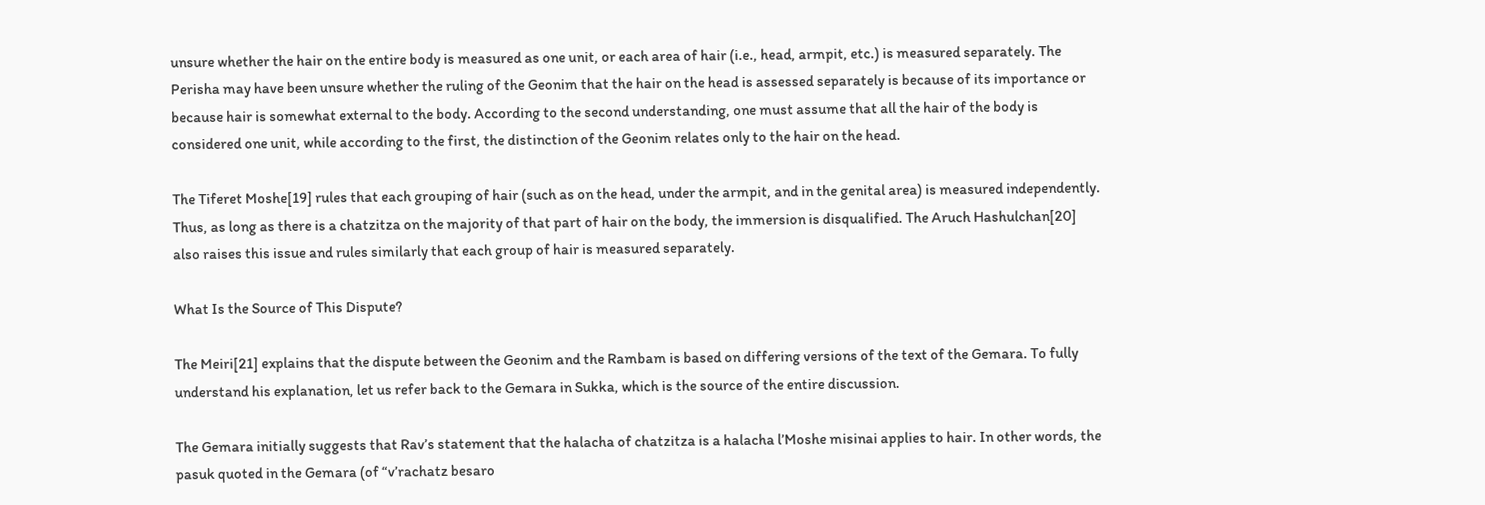unsure whether the hair on the entire body is measured as one unit, or each area of hair (i.e., head, armpit, etc.) is measured separately. The Perisha may have been unsure whether the ruling of the Geonim that the hair on the head is assessed separately is because of its importance or because hair is somewhat external to the body. According to the second understanding, one must assume that all the hair of the body is considered one unit, while according to the first, the distinction of the Geonim relates only to the hair on the head.

The Tiferet Moshe[19] rules that each grouping of hair (such as on the head, under the armpit, and in the genital area) is measured independently. Thus, as long as there is a chatzitza on the majority of that part of hair on the body, the immersion is disqualified. The Aruch Hashulchan[20] also raises this issue and rules similarly that each group of hair is measured separately.

What Is the Source of This Dispute?

The Meiri[21] explains that the dispute between the Geonim and the Rambam is based on differing versions of the text of the Gemara. To fully understand his explanation, let us refer back to the Gemara in Sukka, which is the source of the entire discussion.

The Gemara initially suggests that Rav’s statement that the halacha of chatzitza is a halacha l’Moshe misinai applies to hair. In other words, the pasuk quoted in the Gemara (of “v’rachatz besaro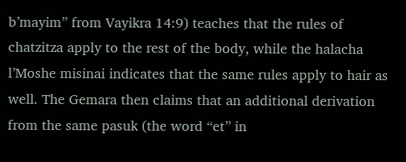b’mayim” from Vayikra 14:9) teaches that the rules of chatzitza apply to the rest of the body, while the halacha l’Moshe misinai indicates that the same rules apply to hair as well. The Gemara then claims that an additional derivation from the same pasuk (the word “et” in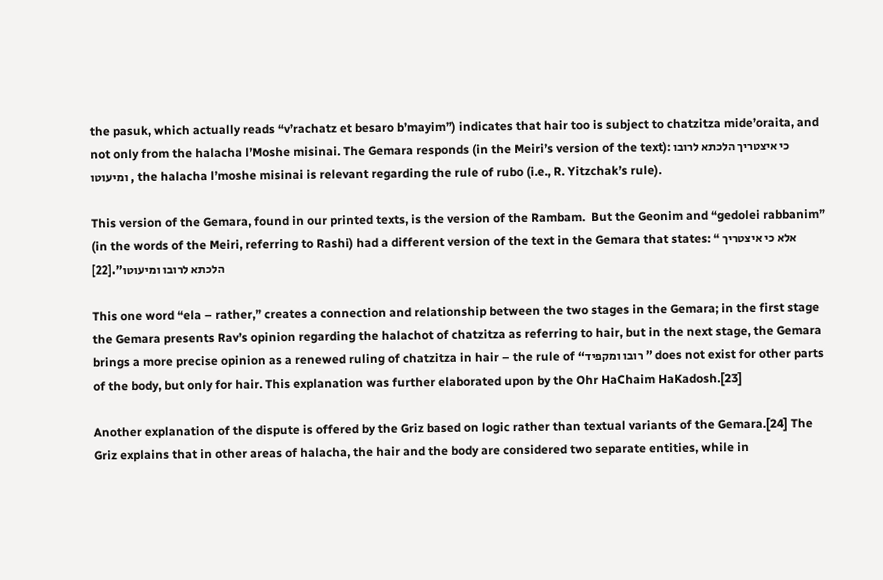the pasuk, which actually reads “v’rachatz et besaro b’mayim”) indicates that hair too is subject to chatzitza mide’oraita, and not only from the halacha l’Moshe misinai. The Gemara responds (in the Meiri’s version of the text): כי איצטריך הלכתא לרובו ומיעוטו , the halacha l’moshe misinai is relevant regarding the rule of rubo (i.e., R. Yitzchak’s rule).

This version of the Gemara, found in our printed texts, is the version of the Rambam.  But the Geonim and “gedolei rabbanim” (in the words of the Meiri, referring to Rashi) had a different version of the text in the Gemara that states: “ אלא כי איצטריך הלכתא לרובו ומיעוטו”.[22]

This one word “ela – rather,” creates a connection and relationship between the two stages in the Gemara; in the first stage the Gemara presents Rav’s opinion regarding the halachot of chatzitza as referring to hair, but in the next stage, the Gemara brings a more precise opinion as a renewed ruling of chatzitza in hair – the rule of “רובו ומקפיד ” does not exist for other parts of the body, but only for hair. This explanation was further elaborated upon by the Ohr HaChaim HaKadosh.[23]

Another explanation of the dispute is offered by the Griz based on logic rather than textual variants of the Gemara.[24] The Griz explains that in other areas of halacha, the hair and the body are considered two separate entities, while in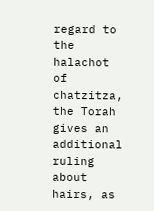regard to the halachot of chatzitza, the Torah gives an additional ruling about hairs, as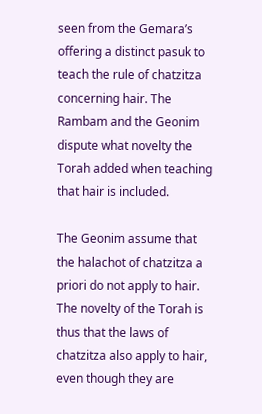seen from the Gemara’s offering a distinct pasuk to teach the rule of chatzitza concerning hair. The Rambam and the Geonim dispute what novelty the Torah added when teaching that hair is included.

The Geonim assume that the halachot of chatzitza a priori do not apply to hair. The novelty of the Torah is thus that the laws of chatzitza also apply to hair, even though they are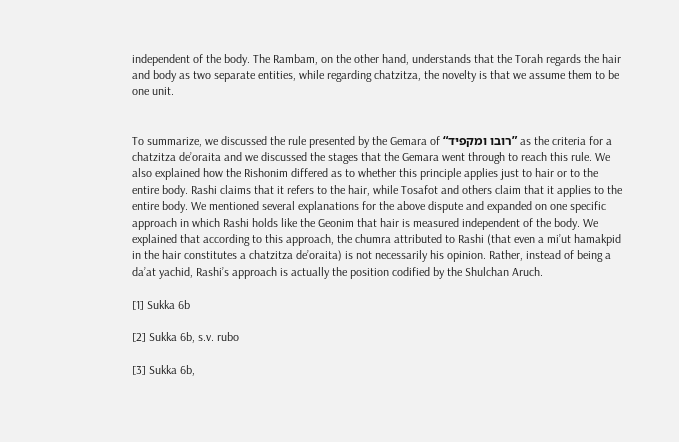independent of the body. The Rambam, on the other hand, understands that the Torah regards the hair and body as two separate entities, while regarding chatzitza, the novelty is that we assume them to be one unit.


To summarize, we discussed the rule presented by the Gemara of “רובו ומקפיד” as the criteria for a chatzitza de’oraita and we discussed the stages that the Gemara went through to reach this rule. We also explained how the Rishonim differed as to whether this principle applies just to hair or to the entire body. Rashi claims that it refers to the hair, while Tosafot and others claim that it applies to the entire body. We mentioned several explanations for the above dispute and expanded on one specific approach in which Rashi holds like the Geonim that hair is measured independent of the body. We explained that according to this approach, the chumra attributed to Rashi (that even a mi’ut hamakpid in the hair constitutes a chatzitza de’oraita) is not necessarily his opinion. Rather, instead of being a da’at yachid, Rashi’s approach is actually the position codified by the Shulchan Aruch.

[1] Sukka 6b

[2] Sukka 6b, s.v. rubo

[3] Sukka 6b,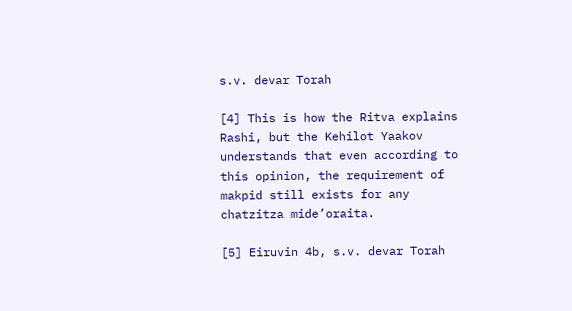s.v. devar Torah

[4] This is how the Ritva explains Rashi, but the Kehilot Yaakov understands that even according to this opinion, the requirement of makpid still exists for any chatzitza mide’oraita.

[5] Eiruvin 4b, s.v. devar Torah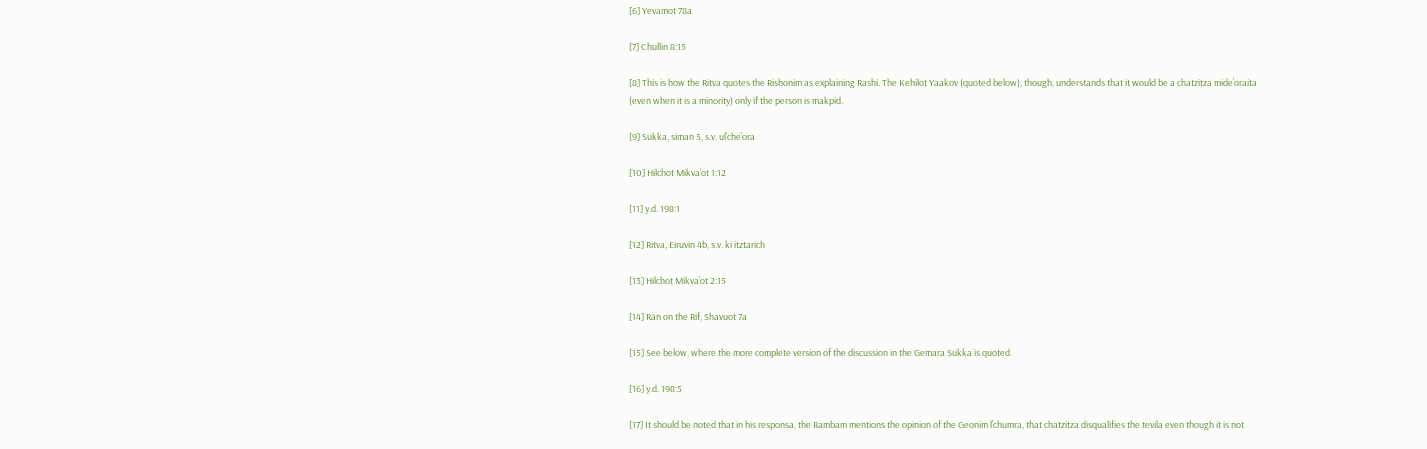[6] Yevamot 78a

[7] Chullin 8:15

[8] This is how the Ritva quotes the Rishonim as explaining Rashi. The Kehilot Yaakov (quoted below), though, understands that it would be a chatzitza mide’oraita (even when it is a minority) only if the person is makpid.

[9] Sukka, siman 5, s.v. ul’che’ora

[10] Hilchot Mikva’ot 1:12

[11] y.d. 198:1

[12] Ritva, Eiruvin 4b, s.v. ki itztarich

[13] Hilchot Mikva’ot 2:15

[14] Ran on the Rif, Shavuot 7a

[15] See below, where the more complete version of the discussion in the Gemara Sukka is quoted.

[16] y.d. 198:5

[17] It should be noted that in his responsa, the Rambam mentions the opinion of the Geonim l’chumra, that chatzitza disqualifies the tevila even though it is not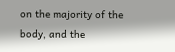on the majority of the body, and the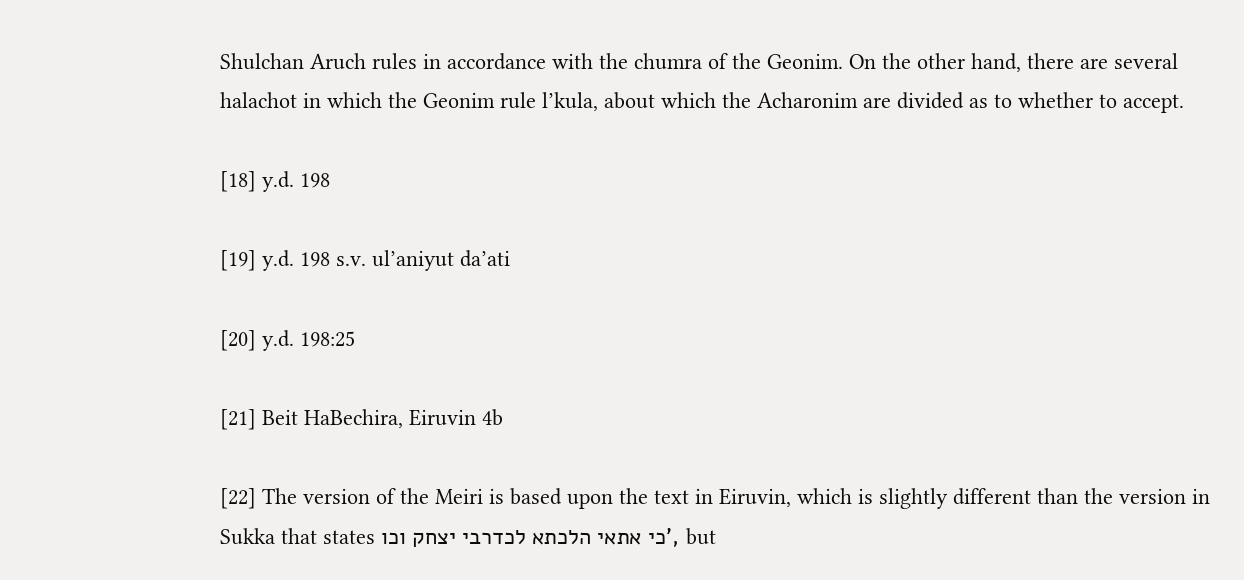Shulchan Aruch rules in accordance with the chumra of the Geonim. On the other hand, there are several halachot in which the Geonim rule l’kula, about which the Acharonim are divided as to whether to accept.

[18] y.d. 198

[19] y.d. 198 s.v. ul’aniyut da’ati

[20] y.d. 198:25

[21] Beit HaBechira, Eiruvin 4b

[22] The version of the Meiri is based upon the text in Eiruvin, which is slightly different than the version in Sukka that states כי אתאי הלכתא לכדרבי יצחק וכו’, but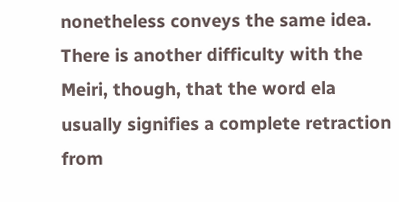nonetheless conveys the same idea. There is another difficulty with the Meiri, though, that the word ela usually signifies a complete retraction from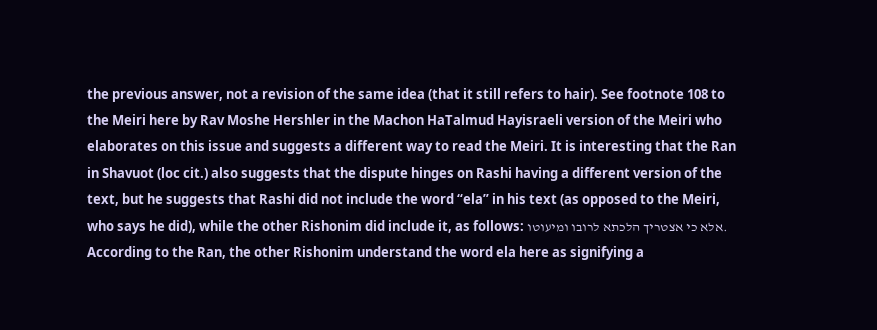the previous answer, not a revision of the same idea (that it still refers to hair). See footnote 108 to the Meiri here by Rav Moshe Hershler in the Machon HaTalmud Hayisraeli version of the Meiri who elaborates on this issue and suggests a different way to read the Meiri. It is interesting that the Ran in Shavuot (loc cit.) also suggests that the dispute hinges on Rashi having a different version of the text, but he suggests that Rashi did not include the word “ela” in his text (as opposed to the Meiri, who says he did), while the other Rishonim did include it, as follows: אלא כי אצטריך הלכתא לרובו ומיעוטו. According to the Ran, the other Rishonim understand the word ela here as signifying a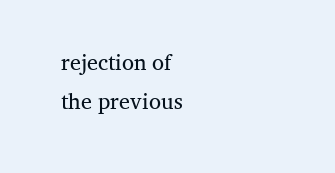rejection of the previous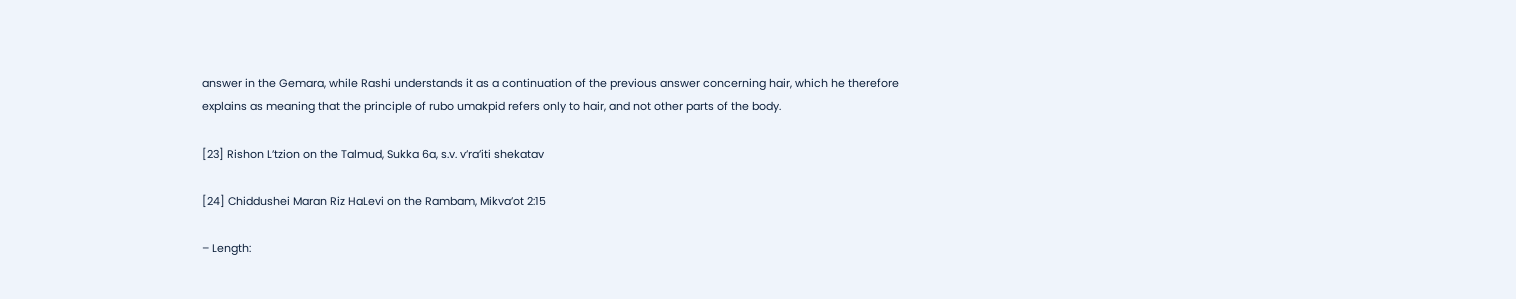answer in the Gemara, while Rashi understands it as a continuation of the previous answer concerning hair, which he therefore explains as meaning that the principle of rubo umakpid refers only to hair, and not other parts of the body.

[23] Rishon L’tzion on the Talmud, Sukka 6a, s.v. v’ra’iti shekatav

[24] Chiddushei Maran Riz HaLevi on the Rambam, Mikva’ot 2:15

– Length: